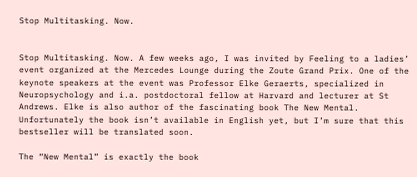Stop Multitasking. Now.


Stop Multitasking. Now. A few weeks ago, I was invited by Feeling to a ladies’ event organized at the Mercedes Lounge during the Zoute Grand Prix. One of the keynote speakers at the event was Professor Elke Geraerts, specialized in Neuropsychology and i.a. postdoctoral fellow at Harvard and lecturer at St Andrews. Elke is also author of the fascinating book The New Mental. Unfortunately the book isn’t available in English yet, but I’m sure that this bestseller will be translated soon.

The “New Mental” is exactly the book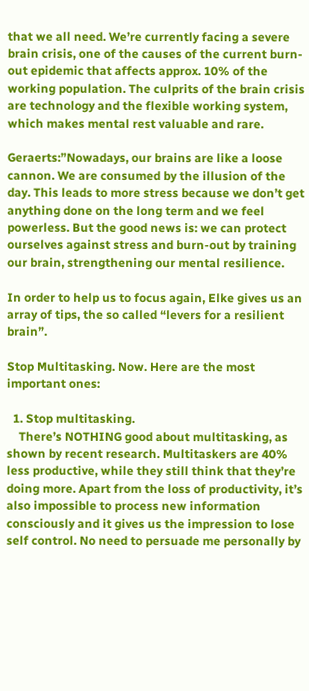that we all need. We’re currently facing a severe brain crisis, one of the causes of the current burn-out epidemic that affects approx. 10% of the working population. The culprits of the brain crisis are technology and the flexible working system, which makes mental rest valuable and rare.

Geraerts:”Nowadays, our brains are like a loose cannon. We are consumed by the illusion of the day. This leads to more stress because we don’t get anything done on the long term and we feel powerless. But the good news is: we can protect ourselves against stress and burn-out by training our brain, strengthening our mental resilience.

In order to help us to focus again, Elke gives us an array of tips, the so called “levers for a resilient brain”.

Stop Multitasking. Now. Here are the most important ones:

  1. Stop multitasking.
    There’s NOTHING good about multitasking, as shown by recent research. Multitaskers are 40% less productive, while they still think that they’re doing more. Apart from the loss of productivity, it’s also impossible to process new information consciously and it gives us the impression to lose self control. No need to persuade me personally by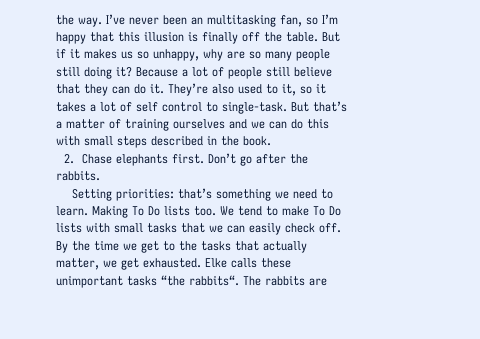the way. I’ve never been an multitasking fan, so I’m happy that this illusion is finally off the table. But if it makes us so unhappy, why are so many people still doing it? Because a lot of people still believe that they can do it. They’re also used to it, so it takes a lot of self control to single-task. But that’s a matter of training ourselves and we can do this with small steps described in the book.
  2.  Chase elephants first. Don’t go after the rabbits.
    Setting priorities: that’s something we need to learn. Making To Do lists too. We tend to make To Do lists with small tasks that we can easily check off. By the time we get to the tasks that actually matter, we get exhausted. Elke calls these unimportant tasks “the rabbits“. The rabbits are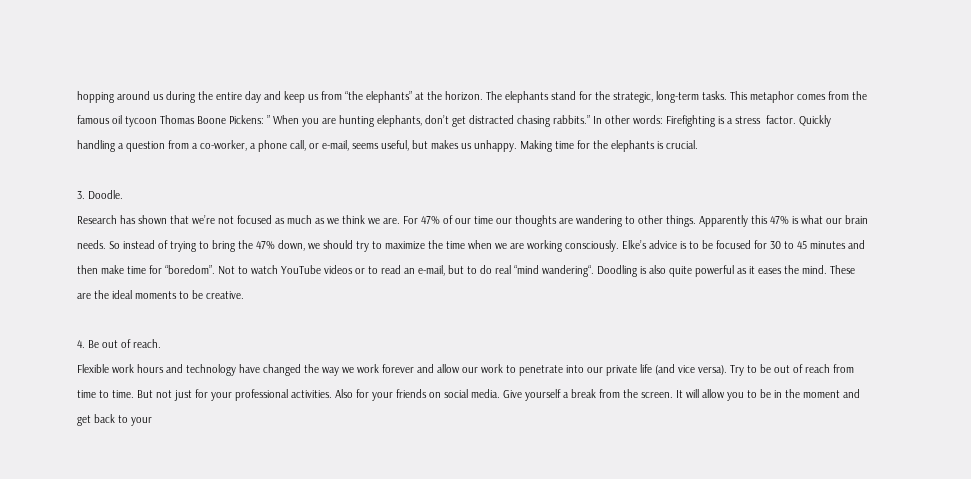hopping around us during the entire day and keep us from “the elephants” at the horizon. The elephants stand for the strategic, long-term tasks. This metaphor comes from the famous oil tycoon Thomas Boone Pickens: ” When you are hunting elephants, don’t get distracted chasing rabbits.” In other words: Firefighting is a stress  factor. Quickly handling a question from a co-worker, a phone call, or e-mail, seems useful, but makes us unhappy. Making time for the elephants is crucial.

3. Doodle.
Research has shown that we’re not focused as much as we think we are. For 47% of our time our thoughts are wandering to other things. Apparently this 47% is what our brain needs. So instead of trying to bring the 47% down, we should try to maximize the time when we are working consciously. Elke’s advice is to be focused for 30 to 45 minutes and then make time for “boredom”. Not to watch YouTube videos or to read an e-mail, but to do real “mind wandering“. Doodling is also quite powerful as it eases the mind. These are the ideal moments to be creative.

4. Be out of reach.
Flexible work hours and technology have changed the way we work forever and allow our work to penetrate into our private life (and vice versa). Try to be out of reach from time to time. But not just for your professional activities. Also for your friends on social media. Give yourself a break from the screen. It will allow you to be in the moment and get back to your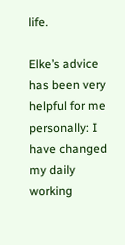life.

Elke’s advice has been very helpful for me personally: I have changed my daily working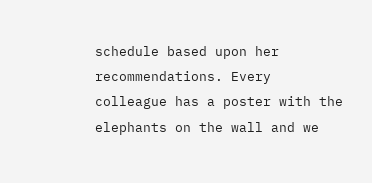schedule based upon her recommendations. Every colleague has a poster with the elephants on the wall and we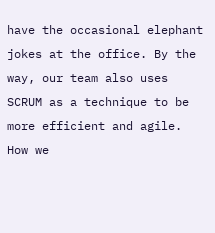have the occasional elephant jokes at the office. By the way, our team also uses SCRUM as a technique to be more efficient and agile. How we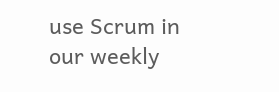use Scrum in our weekly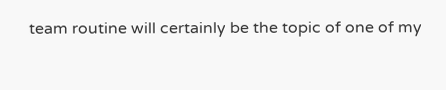team routine will certainly be the topic of one of my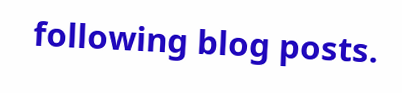following blog posts.